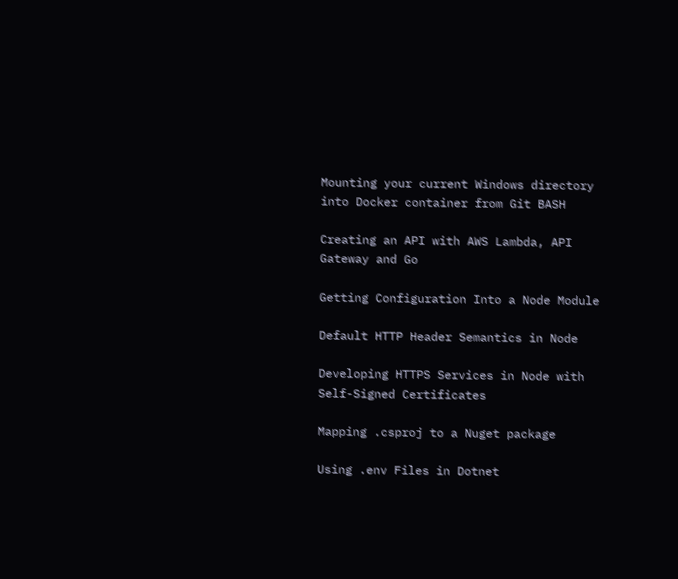Mounting your current Windows directory into Docker container from Git BASH

Creating an API with AWS Lambda, API Gateway and Go

Getting Configuration Into a Node Module

Default HTTP Header Semantics in Node

Developing HTTPS Services in Node with Self-Signed Certificates

Mapping .csproj to a Nuget package

Using .env Files in Dotnet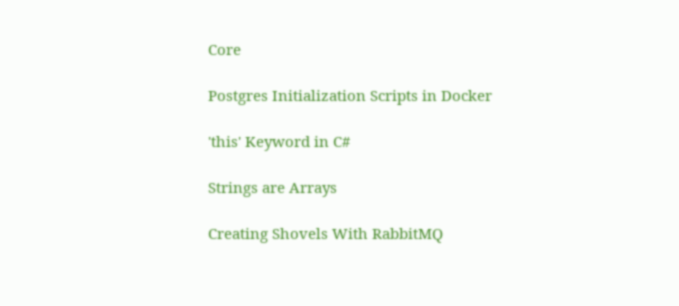Core

Postgres Initialization Scripts in Docker

'this' Keyword in C#

Strings are Arrays

Creating Shovels With RabbitMQ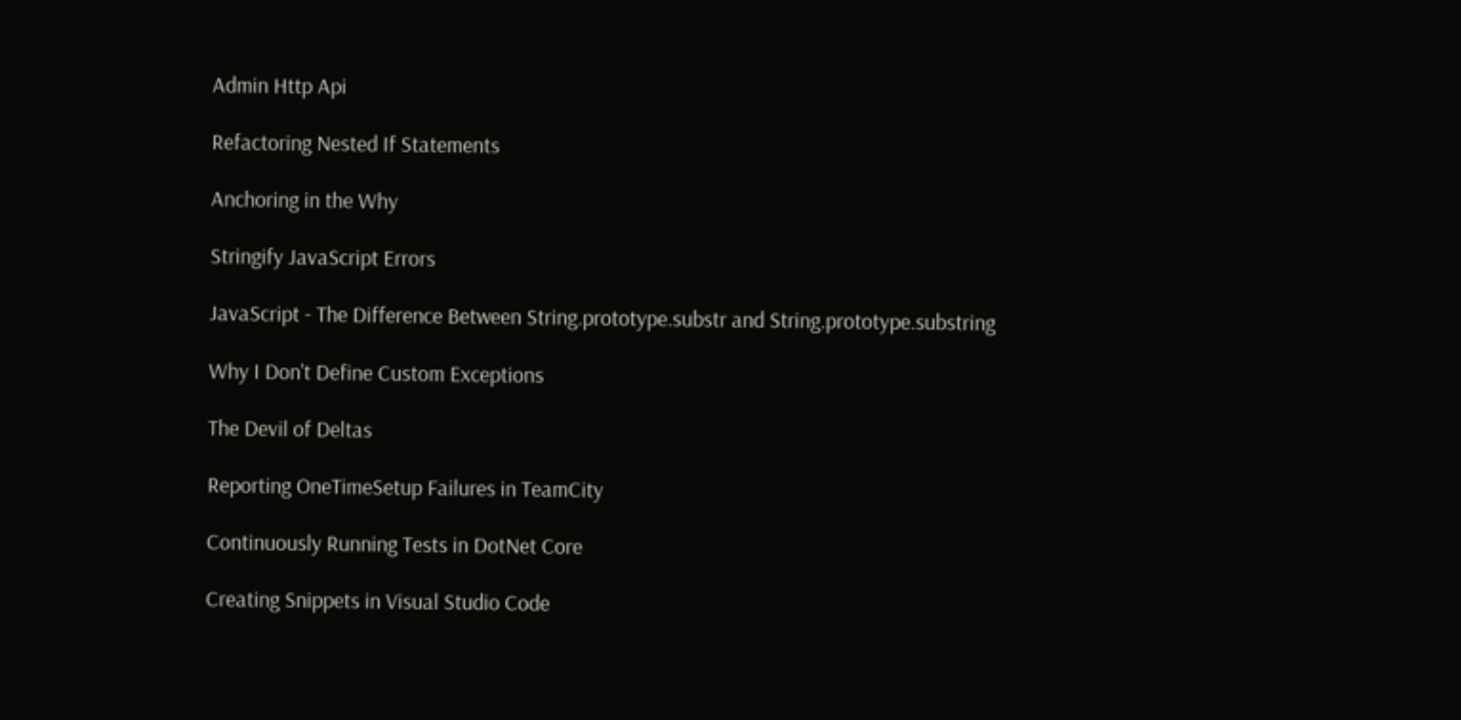Admin Http Api

Refactoring Nested If Statements

Anchoring in the Why

Stringify JavaScript Errors

JavaScript - The Difference Between String.prototype.substr and String.prototype.substring

Why I Don't Define Custom Exceptions

The Devil of Deltas

Reporting OneTimeSetup Failures in TeamCity

Continuously Running Tests in DotNet Core

Creating Snippets in Visual Studio Code